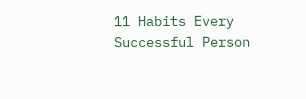11 Habits Every Successful Person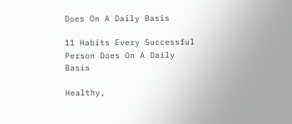Does On A Daily Basis

11 Habits Every Successful Person Does On A Daily Basis

Healthy,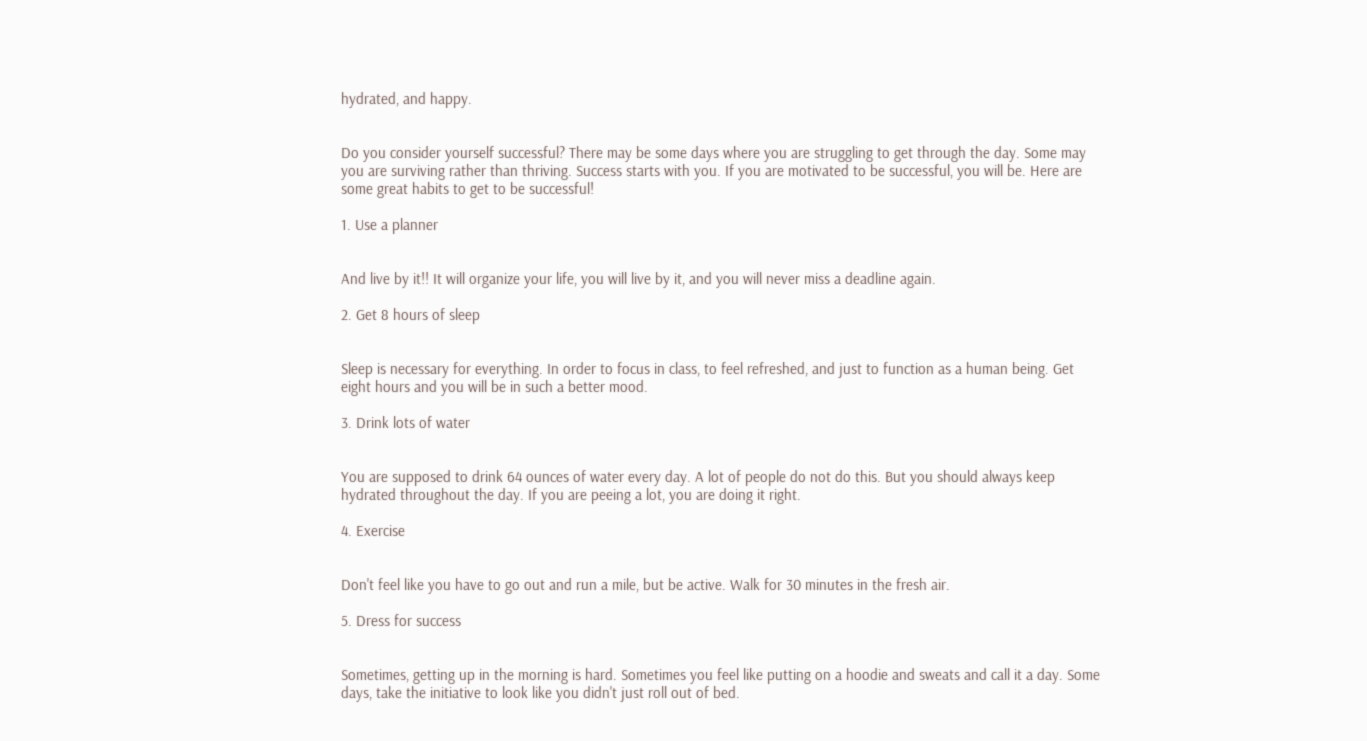hydrated, and happy.


Do you consider yourself successful? There may be some days where you are struggling to get through the day. Some may you are surviving rather than thriving. Success starts with you. If you are motivated to be successful, you will be. Here are some great habits to get to be successful!

1. Use a planner


And live by it!! It will organize your life, you will live by it, and you will never miss a deadline again.

2. Get 8 hours of sleep


Sleep is necessary for everything. In order to focus in class, to feel refreshed, and just to function as a human being. Get eight hours and you will be in such a better mood.

3. Drink lots of water


You are supposed to drink 64 ounces of water every day. A lot of people do not do this. But you should always keep hydrated throughout the day. If you are peeing a lot, you are doing it right.

4. Exercise


Don't feel like you have to go out and run a mile, but be active. Walk for 30 minutes in the fresh air.

5. Dress for success


Sometimes, getting up in the morning is hard. Sometimes you feel like putting on a hoodie and sweats and call it a day. Some days, take the initiative to look like you didn't just roll out of bed.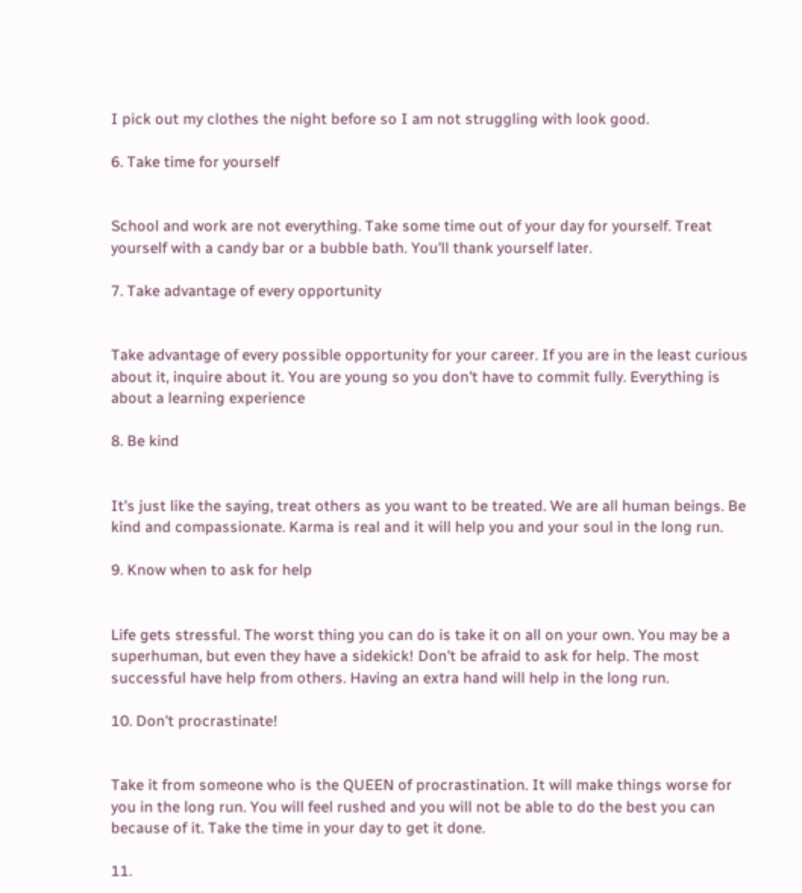I pick out my clothes the night before so I am not struggling with look good.

6. Take time for yourself


School and work are not everything. Take some time out of your day for yourself. Treat yourself with a candy bar or a bubble bath. You'll thank yourself later.

7. Take advantage of every opportunity


Take advantage of every possible opportunity for your career. If you are in the least curious about it, inquire about it. You are young so you don't have to commit fully. Everything is about a learning experience

8. Be kind


It's just like the saying, treat others as you want to be treated. We are all human beings. Be kind and compassionate. Karma is real and it will help you and your soul in the long run.

9. Know when to ask for help


Life gets stressful. The worst thing you can do is take it on all on your own. You may be a superhuman, but even they have a sidekick! Don't be afraid to ask for help. The most successful have help from others. Having an extra hand will help in the long run.

10. Don't procrastinate!


Take it from someone who is the QUEEN of procrastination. It will make things worse for you in the long run. You will feel rushed and you will not be able to do the best you can because of it. Take the time in your day to get it done.

11.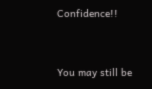Confidence!!


You may still be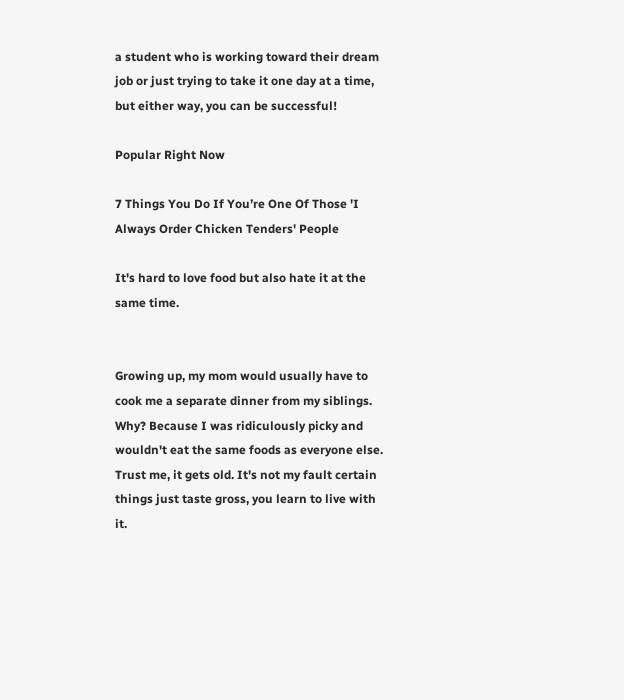a student who is working toward their dream job or just trying to take it one day at a time, but either way, you can be successful!

Popular Right Now

7 Things You Do If You’re One Of Those 'I Always Order Chicken Tenders' People

It's hard to love food but also hate it at the same time.


Growing up, my mom would usually have to cook me a separate dinner from my siblings. Why? Because I was ridiculously picky and wouldn't eat the same foods as everyone else. Trust me, it gets old. It's not my fault certain things just taste gross, you learn to live with it.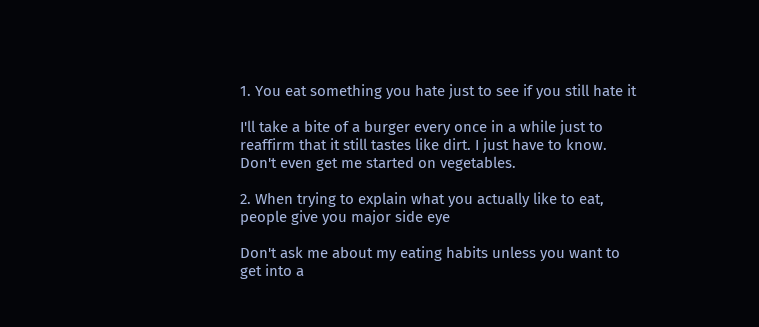1. You eat something you hate just to see if you still hate it

I'll take a bite of a burger every once in a while just to reaffirm that it still tastes like dirt. I just have to know. Don't even get me started on vegetables.

2. When trying to explain what you actually like to eat, people give you major side eye

Don't ask me about my eating habits unless you want to get into a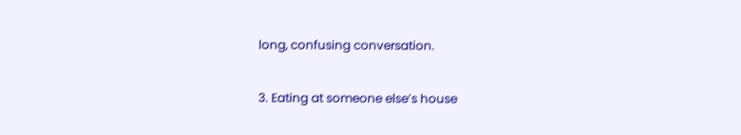long, confusing conversation.

3. Eating at someone else’s house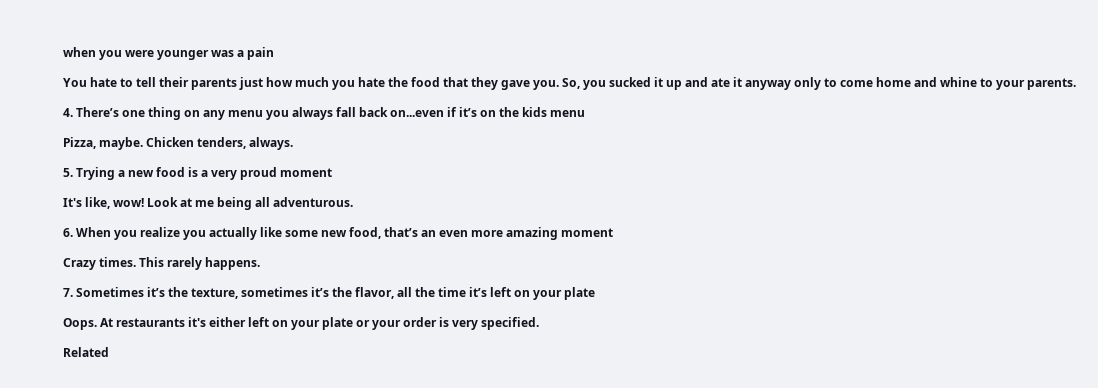when you were younger was a pain

You hate to tell their parents just how much you hate the food that they gave you. So, you sucked it up and ate it anyway only to come home and whine to your parents.

4. There’s one thing on any menu you always fall back on...even if it’s on the kids menu

Pizza, maybe. Chicken tenders, always.

5. Trying a new food is a very proud moment

It's like, wow! Look at me being all adventurous.

6. When you realize you actually like some new food, that’s an even more amazing moment

Crazy times. This rarely happens.

7. Sometimes it’s the texture, sometimes it’s the flavor, all the time it’s left on your plate

Oops. At restaurants it's either left on your plate or your order is very specified.

Related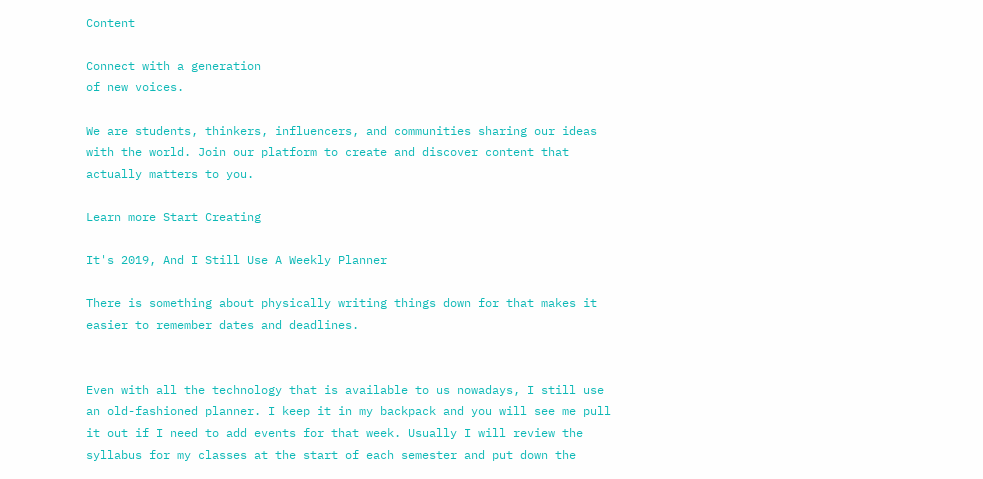Content

Connect with a generation
of new voices.

We are students, thinkers, influencers, and communities sharing our ideas with the world. Join our platform to create and discover content that actually matters to you.

Learn more Start Creating

It's 2019, And I Still Use A Weekly Planner

There is something about physically writing things down for that makes it easier to remember dates and deadlines.


Even with all the technology that is available to us nowadays, I still use an old-fashioned planner. I keep it in my backpack and you will see me pull it out if I need to add events for that week. Usually I will review the syllabus for my classes at the start of each semester and put down the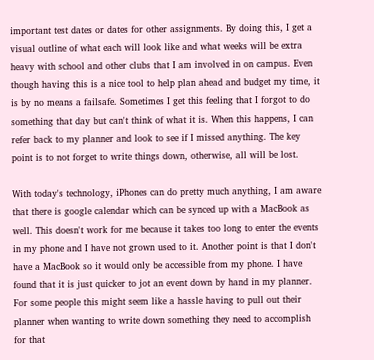important test dates or dates for other assignments. By doing this, I get a visual outline of what each will look like and what weeks will be extra heavy with school and other clubs that I am involved in on campus. Even though having this is a nice tool to help plan ahead and budget my time, it is by no means a failsafe. Sometimes I get this feeling that I forgot to do something that day but can't think of what it is. When this happens, I can refer back to my planner and look to see if I missed anything. The key point is to not forget to write things down, otherwise, all will be lost.

With today's technology, iPhones can do pretty much anything, I am aware that there is google calendar which can be synced up with a MacBook as well. This doesn't work for me because it takes too long to enter the events in my phone and I have not grown used to it. Another point is that I don't have a MacBook so it would only be accessible from my phone. I have found that it is just quicker to jot an event down by hand in my planner. For some people this might seem like a hassle having to pull out their planner when wanting to write down something they need to accomplish for that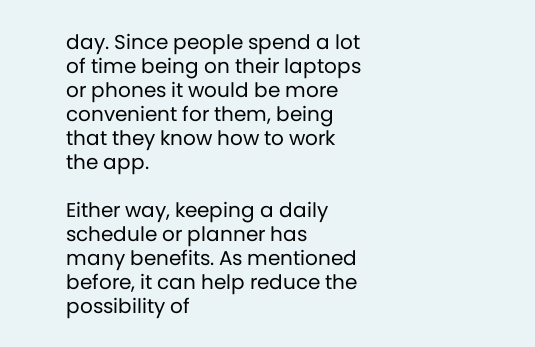day. Since people spend a lot of time being on their laptops or phones it would be more convenient for them, being that they know how to work the app.

Either way, keeping a daily schedule or planner has many benefits. As mentioned before, it can help reduce the possibility of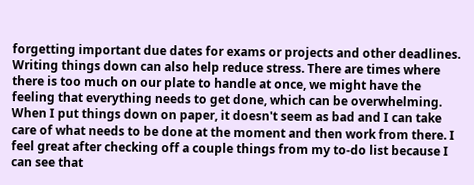forgetting important due dates for exams or projects and other deadlines. Writing things down can also help reduce stress. There are times where there is too much on our plate to handle at once, we might have the feeling that everything needs to get done, which can be overwhelming. When I put things down on paper, it doesn't seem as bad and I can take care of what needs to be done at the moment and then work from there. I feel great after checking off a couple things from my to-do list because I can see that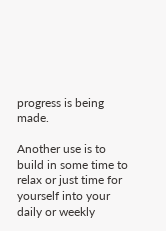progress is being made.

Another use is to build in some time to relax or just time for yourself into your daily or weekly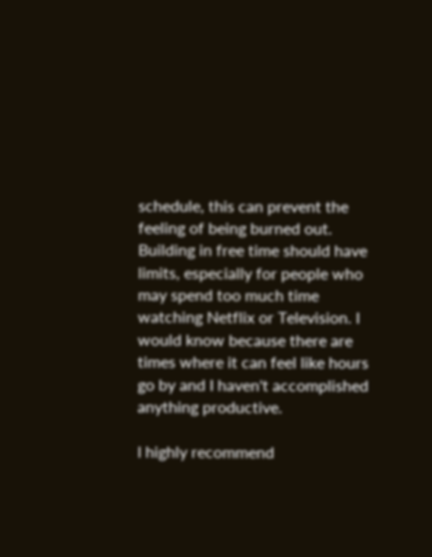schedule, this can prevent the feeling of being burned out. Building in free time should have limits, especially for people who may spend too much time watching Netflix or Television. I would know because there are times where it can feel like hours go by and I haven't accomplished anything productive.

I highly recommend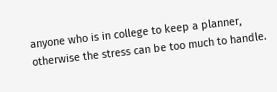anyone who is in college to keep a planner, otherwise the stress can be too much to handle.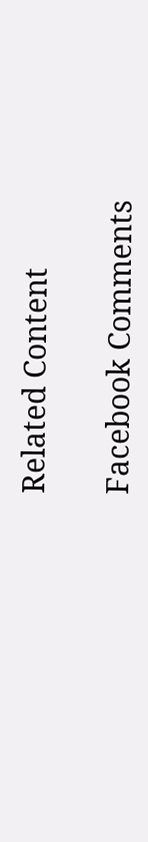Related Content

Facebook Comments